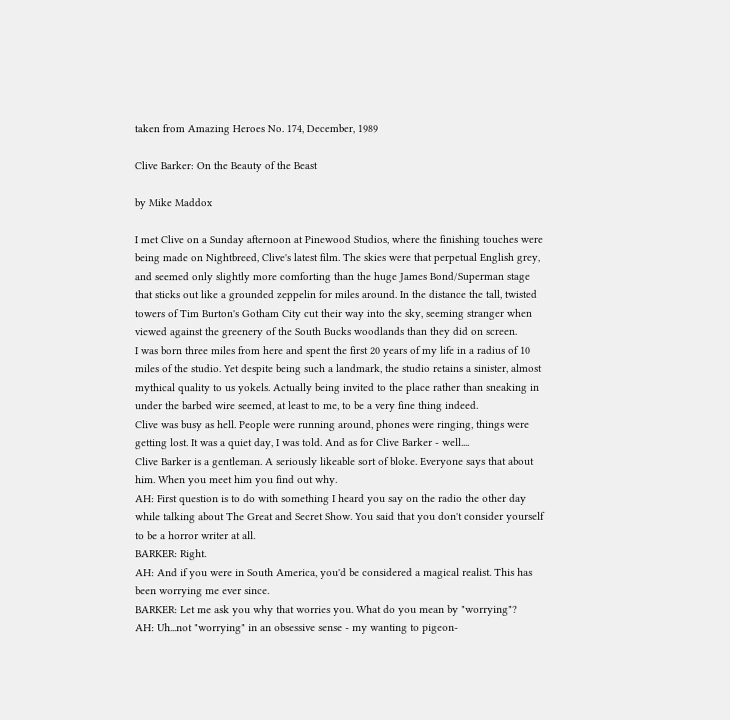taken from Amazing Heroes No. 174, December, 1989

Clive Barker: On the Beauty of the Beast

by Mike Maddox

I met Clive on a Sunday afternoon at Pinewood Studios, where the finishing touches were being made on Nightbreed, Clive's latest film. The skies were that perpetual English grey, and seemed only slightly more comforting than the huge James Bond/Superman stage that sticks out like a grounded zeppelin for miles around. In the distance the tall, twisted towers of Tim Burton's Gotham City cut their way into the sky, seeming stranger when viewed against the greenery of the South Bucks woodlands than they did on screen.
I was born three miles from here and spent the first 20 years of my life in a radius of 10 miles of the studio. Yet despite being such a landmark, the studio retains a sinister, almost mythical quality to us yokels. Actually being invited to the place rather than sneaking in under the barbed wire seemed, at least to me, to be a very fine thing indeed.
Clive was busy as hell. People were running around, phones were ringing, things were getting lost. It was a quiet day, I was told. And as for Clive Barker - well....
Clive Barker is a gentleman. A seriously likeable sort of bloke. Everyone says that about him. When you meet him you find out why.
AH: First question is to do with something I heard you say on the radio the other day while talking about The Great and Secret Show. You said that you don't consider yourself to be a horror writer at all.
BARKER: Right.
AH: And if you were in South America, you'd be considered a magical realist. This has been worrying me ever since.
BARKER: Let me ask you why that worries you. What do you mean by "worrying"?
AH: Uh...not "worrying" in an obsessive sense - my wanting to pigeon-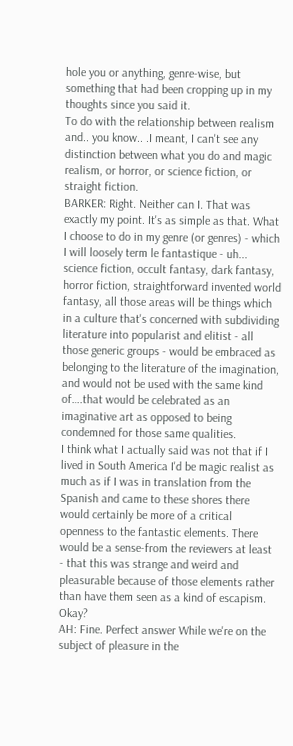hole you or anything, genre-wise, but something that had been cropping up in my thoughts since you said it.
To do with the relationship between realism and.. you know.. .I meant, I can't see any distinction between what you do and magic realism, or horror, or science fiction, or straight fiction.
BARKER: Right. Neither can I. That was exactly my point. It's as simple as that. What I choose to do in my genre (or genres) - which I will loosely term le fantastique - uh... science fiction, occult fantasy, dark fantasy, horror fiction, straightforward invented world fantasy, all those areas will be things which in a culture that's concerned with subdividing literature into popularist and elitist - all those generic groups - would be embraced as belonging to the literature of the imagination, and would not be used with the same kind of….that would be celebrated as an imaginative art as opposed to being condemned for those same qualities.
I think what I actually said was not that if I lived in South America I'd be magic realist as much as if I was in translation from the Spanish and came to these shores there would certainly be more of a critical openness to the fantastic elements. There would be a sense-from the reviewers at least - that this was strange and weird and pleasurable because of those elements rather than have them seen as a kind of escapism. Okay?
AH: Fine. Perfect answer While we're on the subject of pleasure in the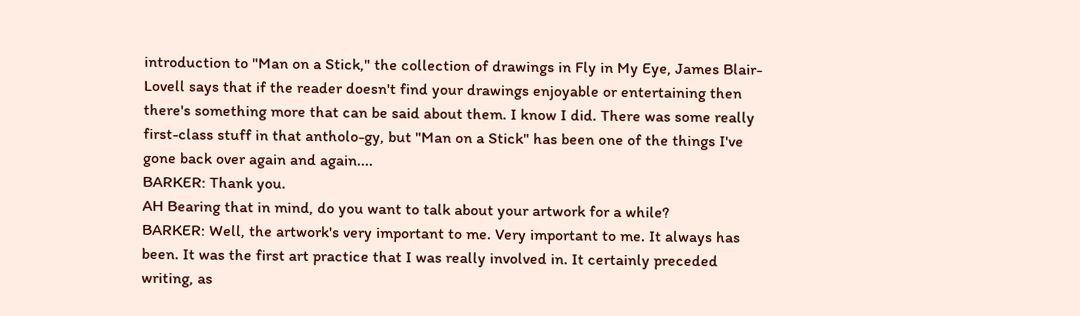introduction to "Man on a Stick," the collection of drawings in Fly in My Eye, James Blair-Lovell says that if the reader doesn't find your drawings enjoyable or entertaining then there's something more that can be said about them. I know I did. There was some really first-class stuff in that antholo-gy, but "Man on a Stick" has been one of the things I've gone back over again and again....
BARKER: Thank you.
AH Bearing that in mind, do you want to talk about your artwork for a while?
BARKER: Well, the artwork's very important to me. Very important to me. It always has been. It was the first art practice that I was really involved in. It certainly preceded writing, as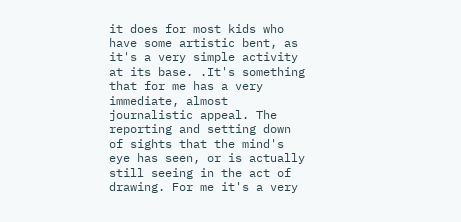it does for most kids who have some artistic bent, as it's a very simple activity at its base. .It's something that for me has a very immediate, almost journalistic appeal. The reporting and setting down of sights that the mind's eye has seen, or is actually still seeing in the act of drawing. For me it's a very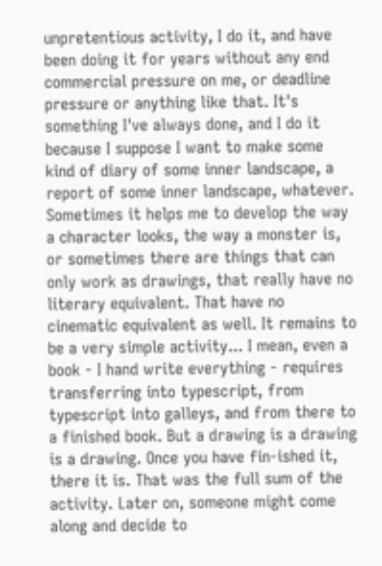unpretentious activity, I do it, and have been doing it for years without any end commercial pressure on me, or deadline pressure or anything like that. It's something I've always done, and I do it because I suppose I want to make some kind of diary of some inner landscape, a report of some inner landscape, whatever.
Sometimes it helps me to develop the way a character looks, the way a monster is, or sometimes there are things that can only work as drawings, that really have no literary equivalent. That have no cinematic equivalent as well. It remains to be a very simple activity... I mean, even a book - I hand write everything - requires transferring into typescript, from typescript into galleys, and from there to a finished book. But a drawing is a drawing is a drawing. Once you have fin-ished it, there it is. That was the full sum of the activity. Later on, someone might come along and decide to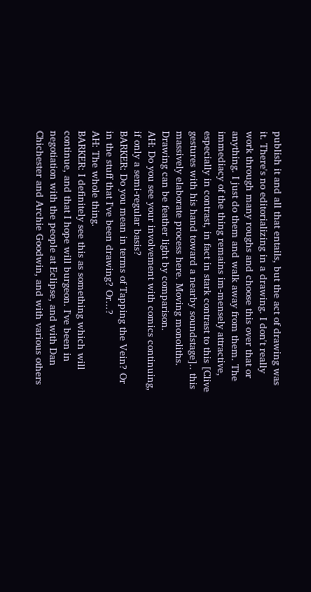publish it and all that entails, but the act of drawing was it. There's no editorializing in a drawing. I don't really work through many roughs and choose this over that or anything. I just do them and walk away from them. The immediacy of the thing remains im-mensely attractive, especially in contrast, in fact in stark contrast to this [Clive gestures with his hand toward a nearby soundstage].. this massively elaborate process here. Moving monoliths. Drawing can be feather light by comparison.
AH: Do you see your involvement with comics continuing, if only a semi-regular basis?
BARKER: Do you mean in terms of Tapping the Vein? Or in the stuff that I've been drawing? Or...?
AH: The whole thing.
BARKER: I definitely see this as something which will continue, and that I hope will burgeon. I've been in negotiation with the people at Eclipse, and with Dan Chichester and Archie Goodwin, and with various others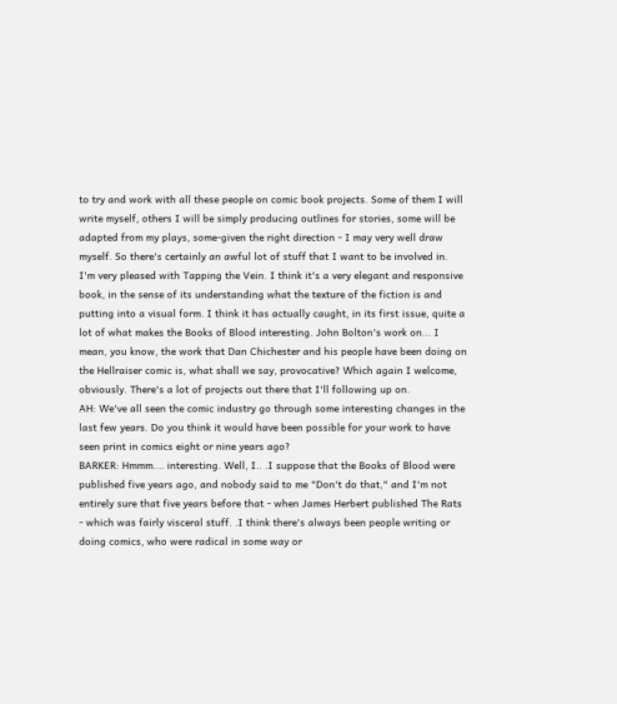to try and work with all these people on comic book projects. Some of them I will write myself, others I will be simply producing outlines for stories, some will be adapted from my plays, some-given the right direction - I may very well draw myself. So there's certainly an awful lot of stuff that I want to be involved in.
I'm very pleased with Tapping the Vein. I think it's a very elegant and responsive book, in the sense of its understanding what the texture of the fiction is and putting into a visual form. I think it has actually caught, in its first issue, quite a lot of what makes the Books of Blood interesting. John Bolton's work on... I mean, you know, the work that Dan Chichester and his people have been doing on the Hellraiser comic is, what shall we say, provocative? Which again I welcome, obviously. There's a lot of projects out there that I'll following up on.
AH: We've all seen the comic industry go through some interesting changes in the last few years. Do you think it would have been possible for your work to have seen print in comics eight or nine years ago?
BARKER: Hmmm.… interesting. Well, I.. .I suppose that the Books of Blood were published five years ago, and nobody said to me "Don't do that," and I'm not entirely sure that five years before that - when James Herbert published The Rats - which was fairly visceral stuff. .I think there's always been people writing or doing comics, who were radical in some way or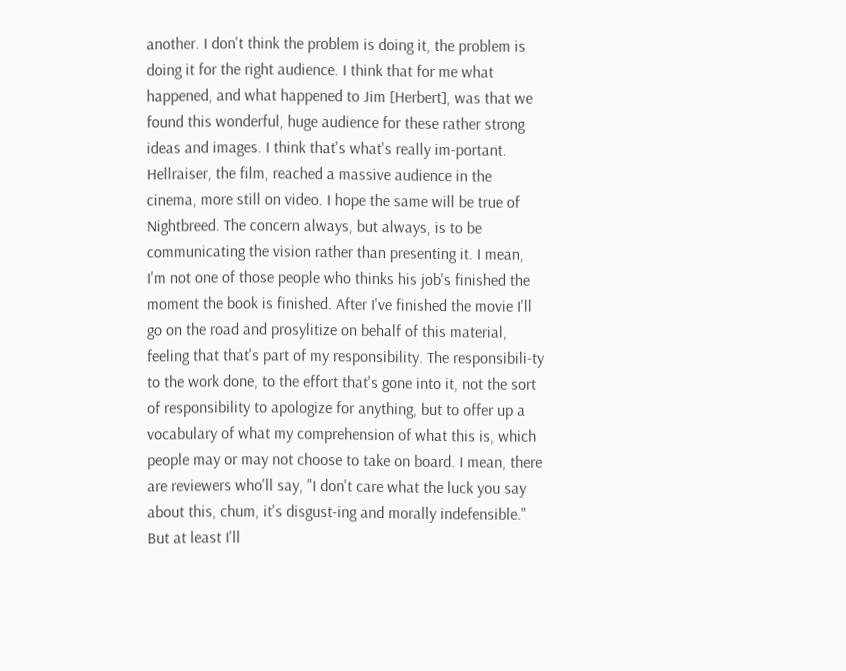another. I don't think the problem is doing it, the problem is doing it for the right audience. I think that for me what happened, and what happened to Jim [Herbert], was that we found this wonderful, huge audience for these rather strong ideas and images. I think that's what's really im-portant. Hellraiser, the film, reached a massive audience in the cinema, more still on video. I hope the same will be true of Nightbreed. The concern always, but always, is to be communicating the vision rather than presenting it. I mean, I'm not one of those people who thinks his job's finished the moment the book is finished. After I've finished the movie I'll go on the road and prosylitize on behalf of this material, feeling that that's part of my responsibility. The responsibili-ty to the work done, to the effort that's gone into it, not the sort of responsibility to apologize for anything, but to offer up a vocabulary of what my comprehension of what this is, which people may or may not choose to take on board. I mean, there are reviewers who'll say, "I don't care what the luck you say about this, chum, it's disgust-ing and morally indefensible." But at least I'll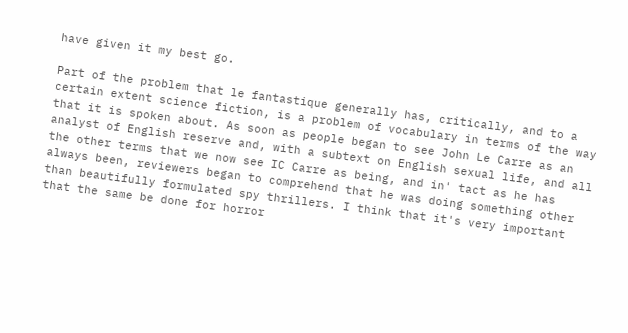have given it my best go.

Part of the problem that le fantastique generally has, critically, and to a certain extent science fiction, is a problem of vocabulary in terms of the way that it is spoken about. As soon as people began to see John Le Carre as an analyst of English reserve and, with a subtext on English sexual life, and all the other terms that we now see IC Carre as being, and in' tact as he has always been, reviewers began to comprehend that he was doing something other than beautifully formulated spy thrillers. I think that it's very important that the same be done for horror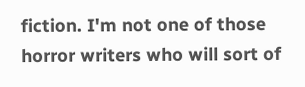fiction. I'm not one of those horror writers who will sort of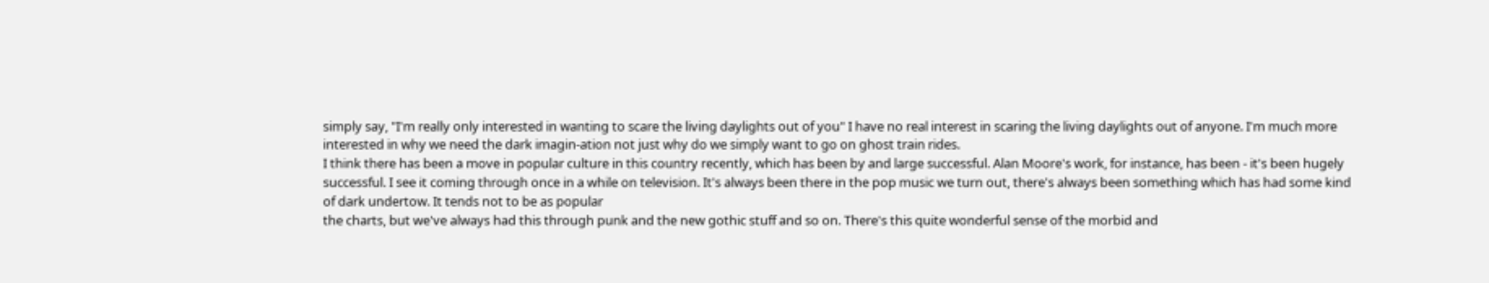simply say, "I'm really only interested in wanting to scare the living daylights out of you" I have no real interest in scaring the living daylights out of anyone. I'm much more interested in why we need the dark imagin-ation not just why do we simply want to go on ghost train rides.
I think there has been a move in popular culture in this country recently, which has been by and large successful. Alan Moore's work, for instance, has been - it's been hugely successful. I see it coming through once in a while on television. It's always been there in the pop music we turn out, there's always been something which has had some kind of dark undertow. It tends not to be as popular
the charts, but we've always had this through punk and the new gothic stuff and so on. There's this quite wonderful sense of the morbid and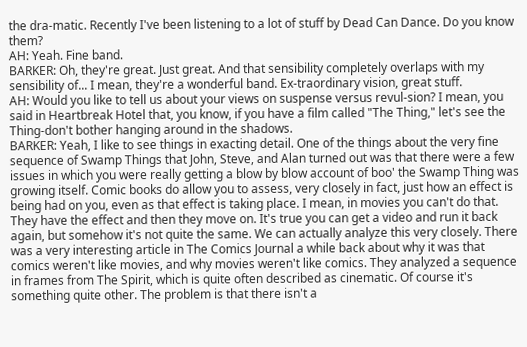the dra-matic. Recently I've been listening to a lot of stuff by Dead Can Dance. Do you know them?
AH: Yeah. Fine band.
BARKER: Oh, they're great. Just great. And that sensibility completely overlaps with my sensibility of... I mean, they're a wonderful band. Ex-traordinary vision, great stuff.
AH: Would you like to tell us about your views on suspense versus revul-sion? I mean, you said in Heartbreak Hotel that, you know, if you have a film called "The Thing," let's see the Thing-don't bother hanging around in the shadows.
BARKER: Yeah, I like to see things in exacting detail. One of the things about the very fine sequence of Swamp Things that John, Steve, and Alan turned out was that there were a few issues in which you were really getting a blow by blow account of boo' the Swamp Thing was growing itself. Comic books do allow you to assess, very closely in fact, just how an effect is being had on you, even as that effect is taking place. I mean, in movies you can't do that. They have the effect and then they move on. It's true you can get a video and run it back again, but somehow it's not quite the same. We can actually analyze this very closely. There was a very interesting article in The Comics Journal a while back about why it was that comics weren't like movies, and why movies weren't like comics. They analyzed a sequence in frames from The Spirit, which is quite often described as cinematic. Of course it's something quite other. The problem is that there isn't a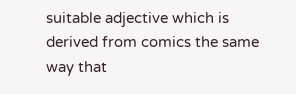suitable adjective which is derived from comics the same way that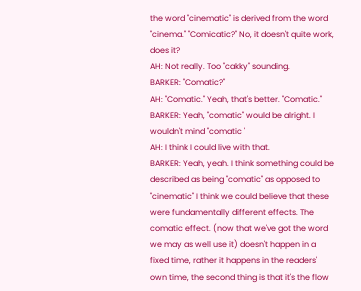the word "cinematic" is derived from the word "cinema." "Comicatic?" No, it doesn't quite work, does it?
AH: Not really. Too "cakky" sounding.
BARKER: "Comatic?"
AH: "Comatic." Yeah, that's better. "Comatic."
BARKER: Yeah, "comatic" would be alright. I wouldn't mind "comatic '
AH: I think I could live with that.
BARKER: Yeah, yeah. I think something could be described as being "comatic" as opposed to "cinematic" I think we could believe that these were fundamentally different effects. The comatic effect. (now that we've got the word we may as well use it) doesn't happen in a fixed time, rather it happens in the readers' own time, the second thing is that it's the flow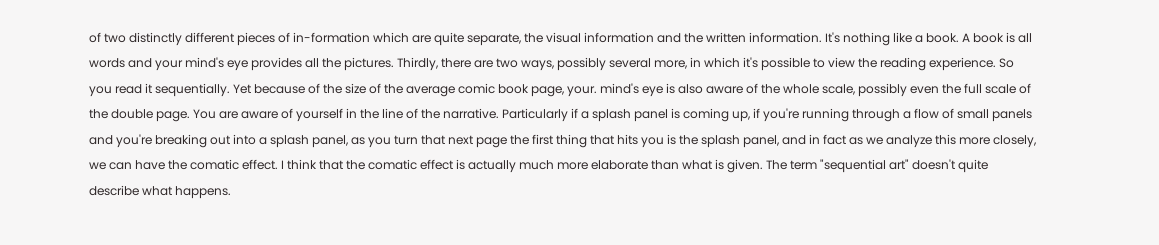of two distinctly different pieces of in-formation which are quite separate, the visual information and the written information. It's nothing like a book. A book is all words and your mind's eye provides all the pictures. Thirdly, there are two ways, possibly several more, in which it's possible to view the reading experience. So you read it sequentially. Yet because of the size of the average comic book page, your. mind's eye is also aware of the whole scale, possibly even the full scale of the double page. You are aware of yourself in the line of the narrative. Particularly if a splash panel is coming up, if you're running through a flow of small panels and you're breaking out into a splash panel, as you turn that next page the first thing that hits you is the splash panel, and in fact as we analyze this more closely, we can have the comatic effect. I think that the comatic effect is actually much more elaborate than what is given. The term "sequential art" doesn't quite describe what happens.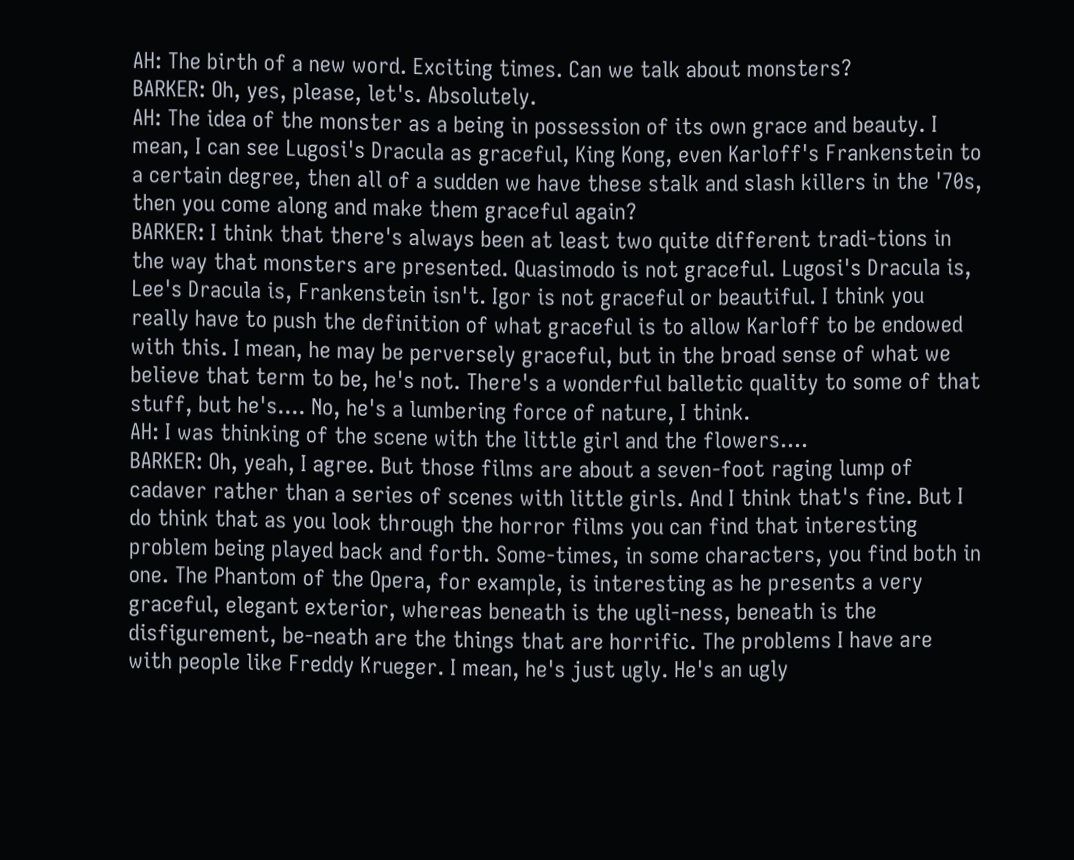AH: The birth of a new word. Exciting times. Can we talk about monsters?
BARKER: Oh, yes, please, let's. Absolutely.
AH: The idea of the monster as a being in possession of its own grace and beauty. I mean, I can see Lugosi's Dracula as graceful, King Kong, even Karloff's Frankenstein to a certain degree, then all of a sudden we have these stalk and slash killers in the '70s, then you come along and make them graceful again?
BARKER: I think that there's always been at least two quite different tradi-tions in the way that monsters are presented. Quasimodo is not graceful. Lugosi's Dracula is, Lee's Dracula is, Frankenstein isn't. Igor is not graceful or beautiful. I think you really have to push the definition of what graceful is to allow Karloff to be endowed with this. I mean, he may be perversely graceful, but in the broad sense of what we believe that term to be, he's not. There's a wonderful balletic quality to some of that stuff, but he's.... No, he's a lumbering force of nature, I think.
AH: I was thinking of the scene with the little girl and the flowers....
BARKER: Oh, yeah, I agree. But those films are about a seven-foot raging lump of cadaver rather than a series of scenes with little girls. And I think that's fine. But I do think that as you look through the horror films you can find that interesting problem being played back and forth. Some-times, in some characters, you find both in one. The Phantom of the Opera, for example, is interesting as he presents a very graceful, elegant exterior, whereas beneath is the ugli-ness, beneath is the disfigurement, be-neath are the things that are horrific. The problems I have are with people like Freddy Krueger. I mean, he's just ugly. He's an ugly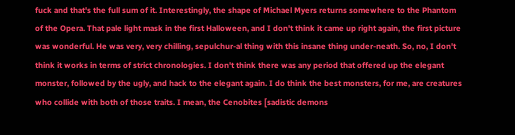fuck and that's the full sum of it. Interestingly, the shape of Michael Myers returns somewhere to the Phantom of the Opera. That pale light mask in the first Halloween, and I don't think it came up right again, the first picture was wonderful. He was very, very chilling, sepulchur-al thing with this insane thing under-neath. So, no, I don't think it works in terms of strict chronologies. I don't think there was any period that offered up the elegant monster, followed by the ugly, and hack to the elegant again. I do think the best monsters, for me, are creatures who collide with both of those traits. I mean, the Cenobites [sadistic demons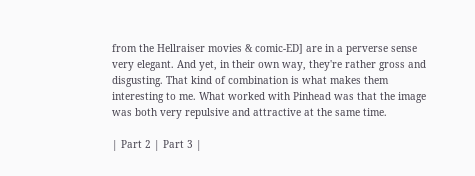from the Hellraiser movies & comic-ED] are in a perverse sense very elegant. And yet, in their own way, they're rather gross and disgusting. That kind of combination is what makes them interesting to me. What worked with Pinhead was that the image was both very repulsive and attractive at the same time.

| Part 2 | Part 3 |